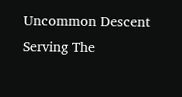Uncommon Descent Serving The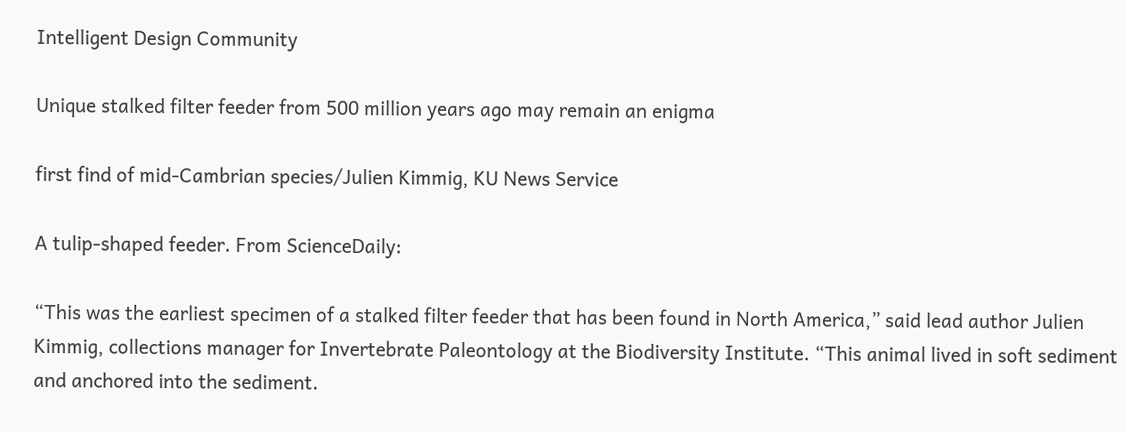Intelligent Design Community

Unique stalked filter feeder from 500 million years ago may remain an enigma

first find of mid-Cambrian species/Julien Kimmig, KU News Service

A tulip-shaped feeder. From ScienceDaily:

“This was the earliest specimen of a stalked filter feeder that has been found in North America,” said lead author Julien Kimmig, collections manager for Invertebrate Paleontology at the Biodiversity Institute. “This animal lived in soft sediment and anchored into the sediment.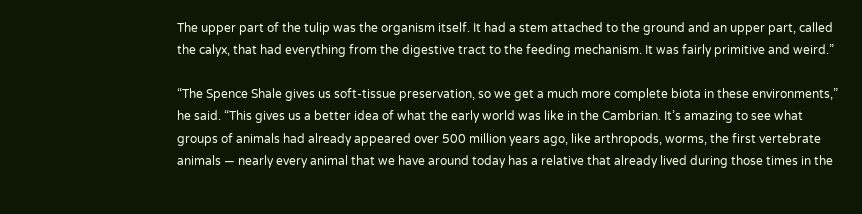The upper part of the tulip was the organism itself. It had a stem attached to the ground and an upper part, called the calyx, that had everything from the digestive tract to the feeding mechanism. It was fairly primitive and weird.”

“The Spence Shale gives us soft-tissue preservation, so we get a much more complete biota in these environments,” he said. “This gives us a better idea of what the early world was like in the Cambrian. It’s amazing to see what groups of animals had already appeared over 500 million years ago, like arthropods, worms, the first vertebrate animals — nearly every animal that we have around today has a relative that already lived during those times in the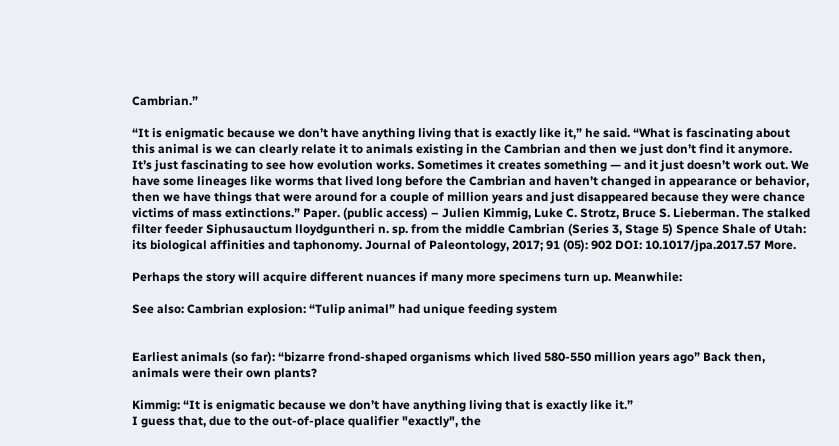Cambrian.”

“It is enigmatic because we don’t have anything living that is exactly like it,” he said. “What is fascinating about this animal is we can clearly relate it to animals existing in the Cambrian and then we just don’t find it anymore. It’s just fascinating to see how evolution works. Sometimes it creates something — and it just doesn’t work out. We have some lineages like worms that lived long before the Cambrian and haven’t changed in appearance or behavior, then we have things that were around for a couple of million years and just disappeared because they were chance victims of mass extinctions.” Paper. (public access) – Julien Kimmig, Luke C. Strotz, Bruce S. Lieberman. The stalked filter feeder Siphusauctum lloydguntheri n. sp. from the middle Cambrian (Series 3, Stage 5) Spence Shale of Utah: its biological affinities and taphonomy. Journal of Paleontology, 2017; 91 (05): 902 DOI: 10.1017/jpa.2017.57 More.

Perhaps the story will acquire different nuances if many more specimens turn up. Meanwhile:

See also: Cambrian explosion: “Tulip animal” had unique feeding system


Earliest animals (so far): “bizarre frond-shaped organisms which lived 580-550 million years ago” Back then, animals were their own plants?

Kimmig: “It is enigmatic because we don’t have anything living that is exactly like it.”
I guess that, due to the out-of-place qualifier "exactly", the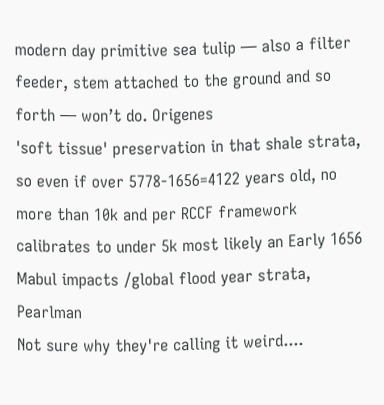modern day primitive sea tulip — also a filter feeder, stem attached to the ground and so forth — won’t do. Origenes
'soft tissue' preservation in that shale strata, so even if over 5778-1656=4122 years old, no more than 10k and per RCCF framework calibrates to under 5k most likely an Early 1656 Mabul impacts /global flood year strata, Pearlman
Not sure why they're calling it weird....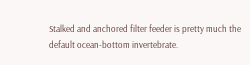Stalked and anchored filter feeder is pretty much the default ocean-bottom invertebrate.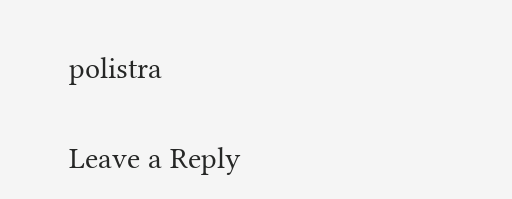polistra

Leave a Reply